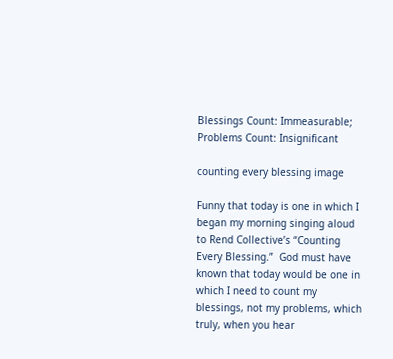Blessings Count: Immeasurable; Problems Count: Insignificant

counting every blessing image

Funny that today is one in which I began my morning singing aloud to Rend Collective’s “Counting Every Blessing.”  God must have known that today would be one in which I need to count my blessings, not my problems, which truly, when you hear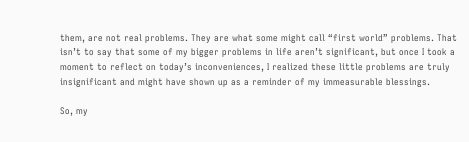them, are not real problems. They are what some might call “first world” problems. That isn’t to say that some of my bigger problems in life aren’t significant, but once I took a moment to reflect on today’s inconveniences, I realized these little problems are truly insignificant and might have shown up as a reminder of my immeasurable blessings.

So, my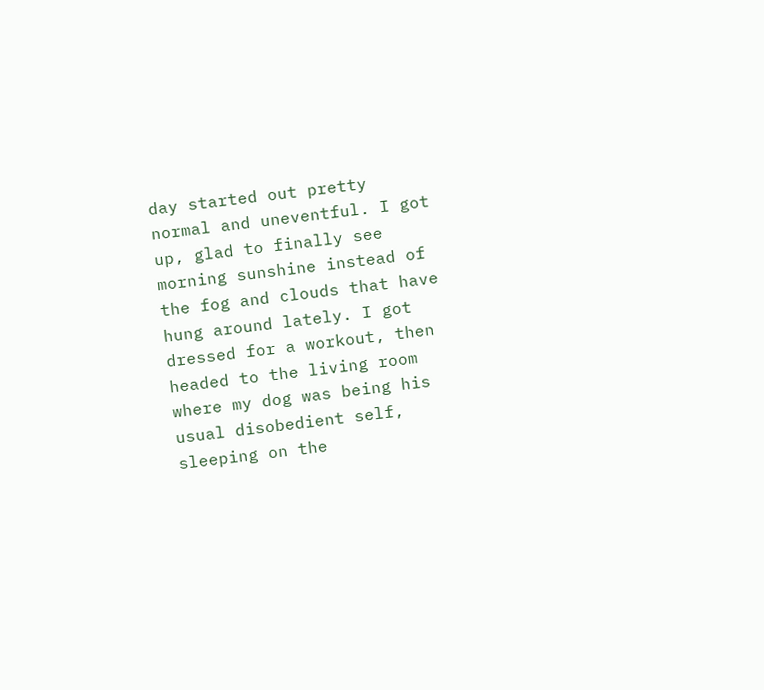day started out pretty normal and uneventful. I got up, glad to finally see morning sunshine instead of the fog and clouds that have hung around lately. I got dressed for a workout, then headed to the living room where my dog was being his usual disobedient self, sleeping on the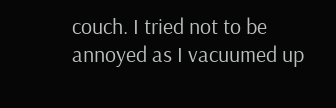couch. I tried not to be annoyed as I vacuumed up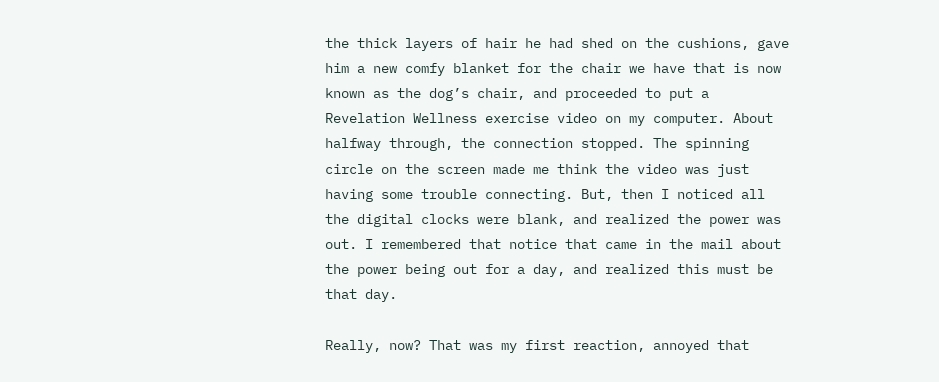the thick layers of hair he had shed on the cushions, gave him a new comfy blanket for the chair we have that is now known as the dog’s chair, and proceeded to put a Revelation Wellness exercise video on my computer. About halfway through, the connection stopped. The spinning circle on the screen made me think the video was just having some trouble connecting. But, then I noticed all the digital clocks were blank, and realized the power was out. I remembered that notice that came in the mail about the power being out for a day, and realized this must be that day.

Really, now? That was my first reaction, annoyed that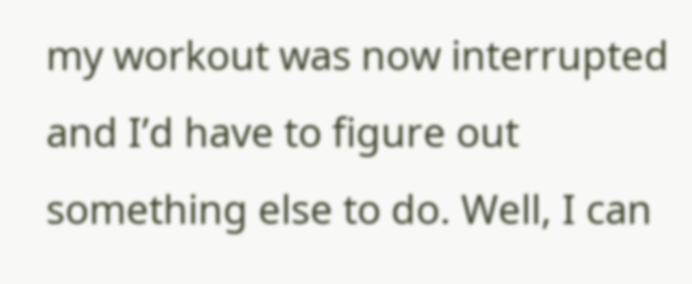my workout was now interrupted and I’d have to figure out something else to do. Well, I can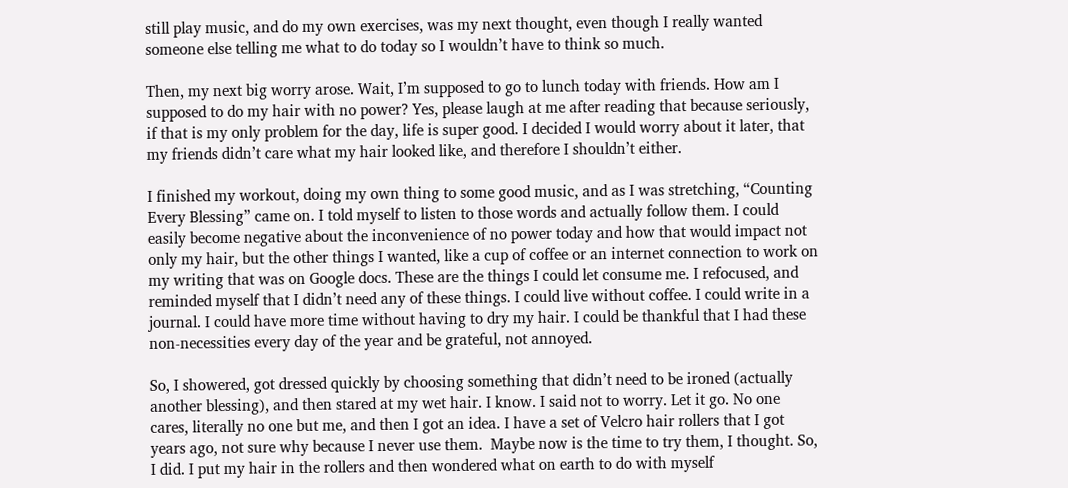still play music, and do my own exercises, was my next thought, even though I really wanted someone else telling me what to do today so I wouldn’t have to think so much.

Then, my next big worry arose. Wait, I’m supposed to go to lunch today with friends. How am I supposed to do my hair with no power? Yes, please laugh at me after reading that because seriously, if that is my only problem for the day, life is super good. I decided I would worry about it later, that my friends didn’t care what my hair looked like, and therefore I shouldn’t either.

I finished my workout, doing my own thing to some good music, and as I was stretching, “Counting Every Blessing” came on. I told myself to listen to those words and actually follow them. I could easily become negative about the inconvenience of no power today and how that would impact not only my hair, but the other things I wanted, like a cup of coffee or an internet connection to work on my writing that was on Google docs. These are the things I could let consume me. I refocused, and reminded myself that I didn’t need any of these things. I could live without coffee. I could write in a journal. I could have more time without having to dry my hair. I could be thankful that I had these non-necessities every day of the year and be grateful, not annoyed.

So, I showered, got dressed quickly by choosing something that didn’t need to be ironed (actually another blessing), and then stared at my wet hair. I know. I said not to worry. Let it go. No one cares, literally no one but me, and then I got an idea. I have a set of Velcro hair rollers that I got years ago, not sure why because I never use them.  Maybe now is the time to try them, I thought. So, I did. I put my hair in the rollers and then wondered what on earth to do with myself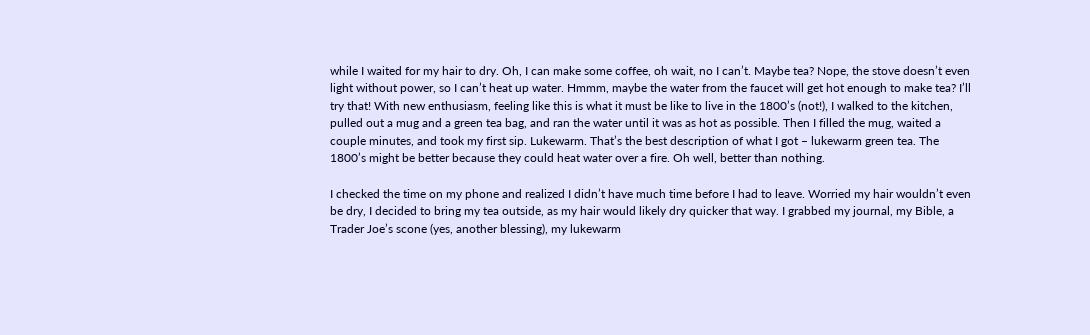while I waited for my hair to dry. Oh, I can make some coffee, oh wait, no I can’t. Maybe tea? Nope, the stove doesn’t even light without power, so I can’t heat up water. Hmmm, maybe the water from the faucet will get hot enough to make tea? I’ll try that! With new enthusiasm, feeling like this is what it must be like to live in the 1800’s (not!), I walked to the kitchen, pulled out a mug and a green tea bag, and ran the water until it was as hot as possible. Then I filled the mug, waited a couple minutes, and took my first sip. Lukewarm. That’s the best description of what I got – lukewarm green tea. The 1800’s might be better because they could heat water over a fire. Oh well, better than nothing.

I checked the time on my phone and realized I didn’t have much time before I had to leave. Worried my hair wouldn’t even be dry, I decided to bring my tea outside, as my hair would likely dry quicker that way. I grabbed my journal, my Bible, a Trader Joe’s scone (yes, another blessing), my lukewarm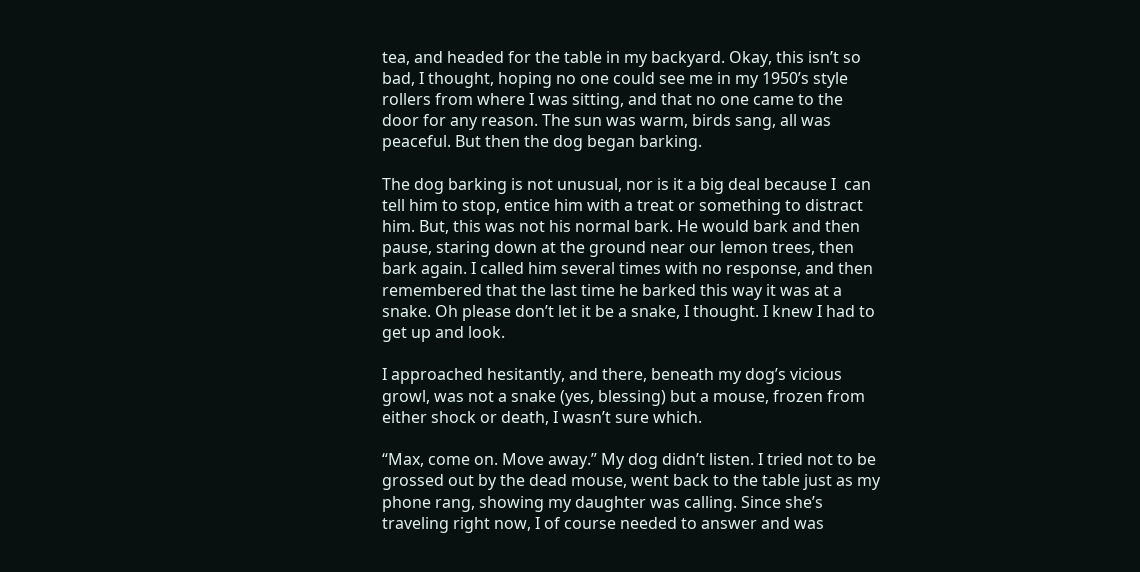tea, and headed for the table in my backyard. Okay, this isn’t so bad, I thought, hoping no one could see me in my 1950’s style rollers from where I was sitting, and that no one came to the door for any reason. The sun was warm, birds sang, all was peaceful. But then the dog began barking.

The dog barking is not unusual, nor is it a big deal because I  can tell him to stop, entice him with a treat or something to distract him. But, this was not his normal bark. He would bark and then pause, staring down at the ground near our lemon trees, then bark again. I called him several times with no response, and then remembered that the last time he barked this way it was at a snake. Oh please don’t let it be a snake, I thought. I knew I had to get up and look.

I approached hesitantly, and there, beneath my dog’s vicious growl, was not a snake (yes, blessing) but a mouse, frozen from either shock or death, I wasn’t sure which.

“Max, come on. Move away.” My dog didn’t listen. I tried not to be grossed out by the dead mouse, went back to the table just as my phone rang, showing my daughter was calling. Since she’s traveling right now, I of course needed to answer and was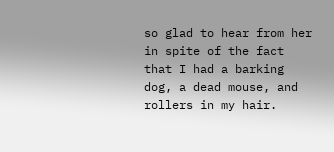so glad to hear from her in spite of the fact that I had a barking dog, a dead mouse, and rollers in my hair.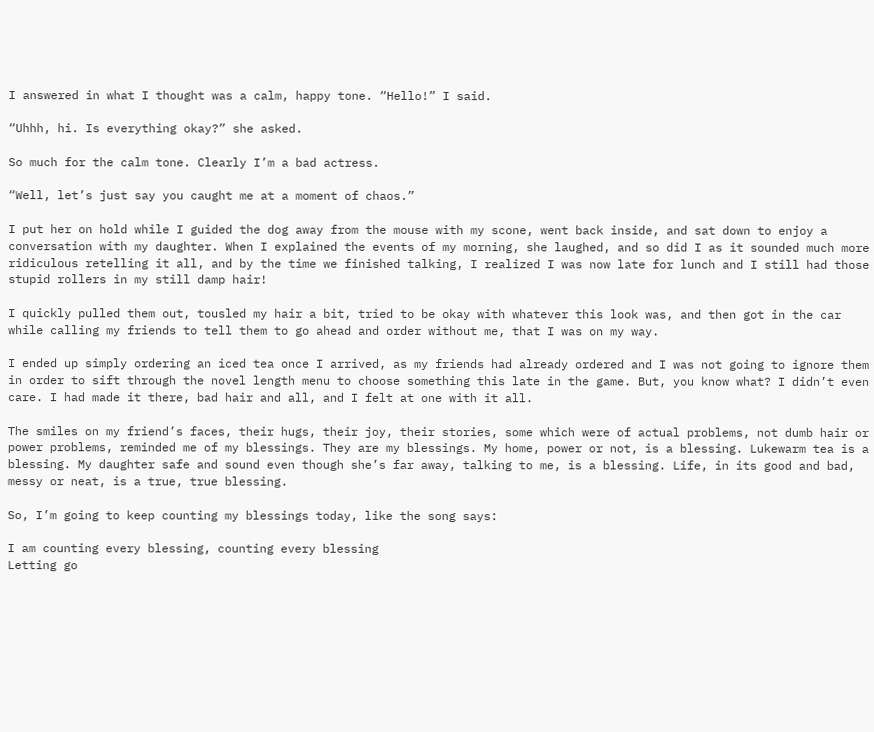I answered in what I thought was a calm, happy tone. “Hello!” I said.

“Uhhh, hi. Is everything okay?” she asked.

So much for the calm tone. Clearly I’m a bad actress.

“Well, let’s just say you caught me at a moment of chaos.”

I put her on hold while I guided the dog away from the mouse with my scone, went back inside, and sat down to enjoy a conversation with my daughter. When I explained the events of my morning, she laughed, and so did I as it sounded much more ridiculous retelling it all, and by the time we finished talking, I realized I was now late for lunch and I still had those stupid rollers in my still damp hair!

I quickly pulled them out, tousled my hair a bit, tried to be okay with whatever this look was, and then got in the car while calling my friends to tell them to go ahead and order without me, that I was on my way.

I ended up simply ordering an iced tea once I arrived, as my friends had already ordered and I was not going to ignore them in order to sift through the novel length menu to choose something this late in the game. But, you know what? I didn’t even care. I had made it there, bad hair and all, and I felt at one with it all.

The smiles on my friend’s faces, their hugs, their joy, their stories, some which were of actual problems, not dumb hair or power problems, reminded me of my blessings. They are my blessings. My home, power or not, is a blessing. Lukewarm tea is a blessing. My daughter safe and sound even though she’s far away, talking to me, is a blessing. Life, in its good and bad, messy or neat, is a true, true blessing.

So, I’m going to keep counting my blessings today, like the song says:

I am counting every blessing, counting every blessing
Letting go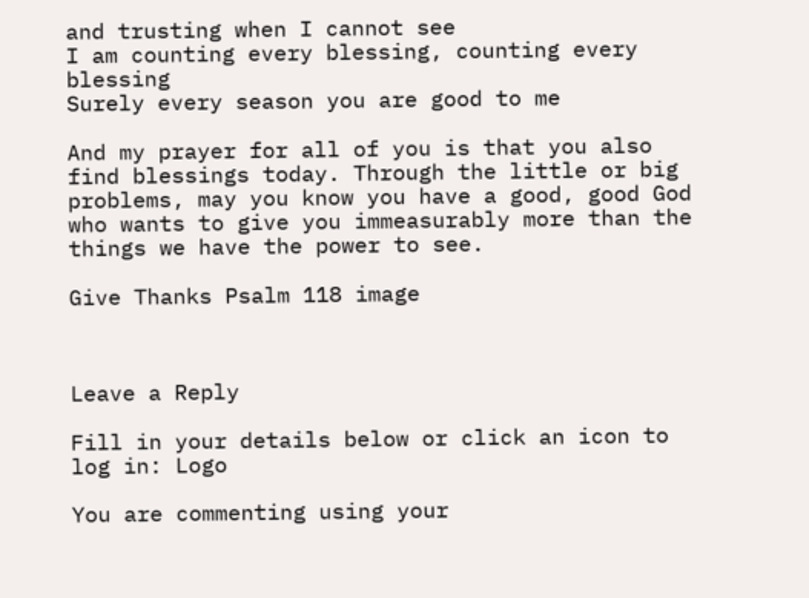and trusting when I cannot see
I am counting every blessing, counting every blessing
Surely every season you are good to me

And my prayer for all of you is that you also find blessings today. Through the little or big problems, may you know you have a good, good God who wants to give you immeasurably more than the things we have the power to see.

Give Thanks Psalm 118 image



Leave a Reply

Fill in your details below or click an icon to log in: Logo

You are commenting using your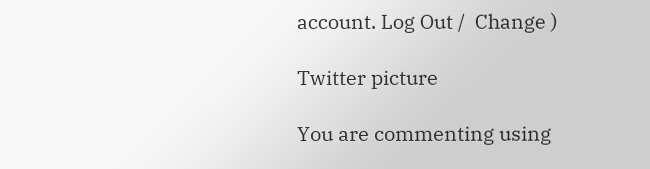account. Log Out /  Change )

Twitter picture

You are commenting using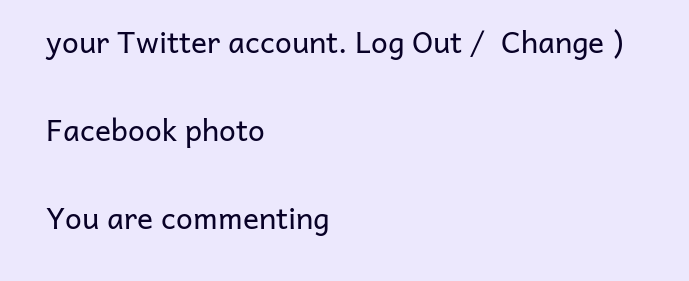your Twitter account. Log Out /  Change )

Facebook photo

You are commenting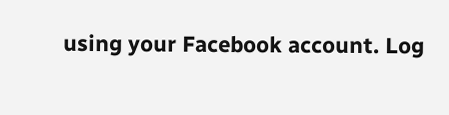using your Facebook account. Log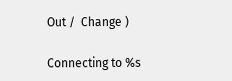Out /  Change )

Connecting to %s